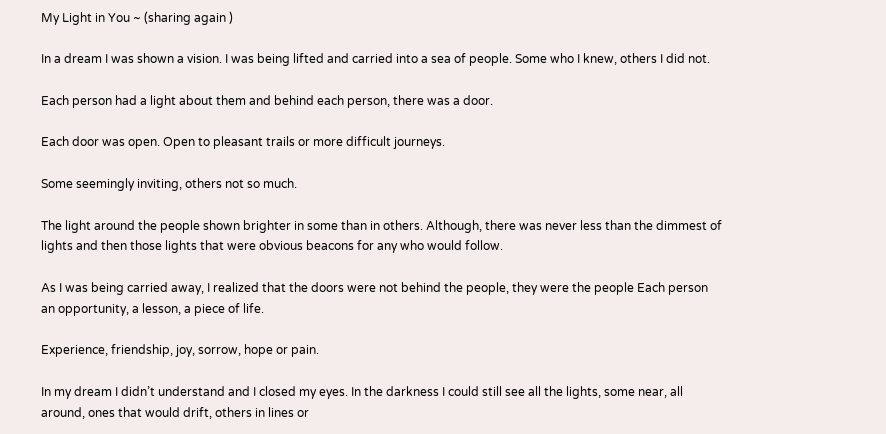My Light in You ~ (sharing again )

In a dream I was shown a vision. I was being lifted and carried into a sea of people. Some who I knew, others I did not.

Each person had a light about them and behind each person, there was a door.

Each door was open. Open to pleasant trails or more difficult journeys.

Some seemingly inviting, others not so much.

The light around the people shown brighter in some than in others. Although, there was never less than the dimmest of lights and then those lights that were obvious beacons for any who would follow.

As I was being carried away, I realized that the doors were not behind the people, they were the people Each person an opportunity, a lesson, a piece of life.

Experience, friendship, joy, sorrow, hope or pain.

In my dream I didn’t understand and I closed my eyes. In the darkness I could still see all the lights, some near, all around, ones that would drift, others in lines or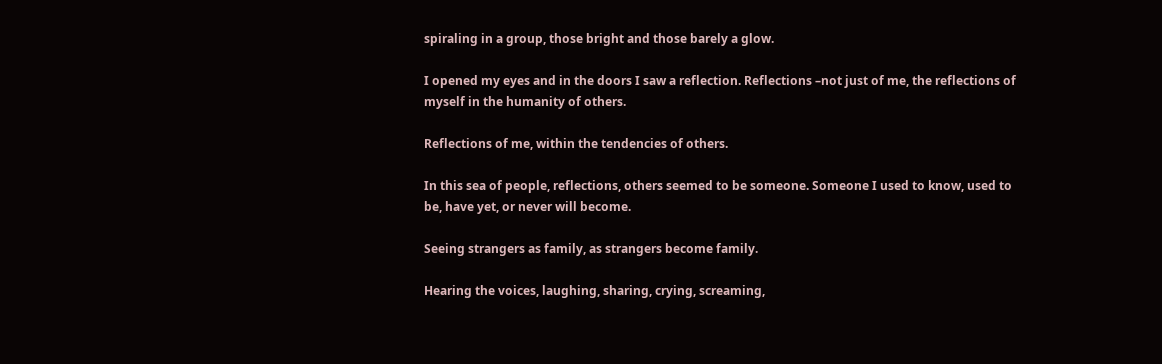spiraling in a group, those bright and those barely a glow.

I opened my eyes and in the doors I saw a reflection. Reflections –not just of me, the reflections of myself in the humanity of others.

Reflections of me, within the tendencies of others.

In this sea of people, reflections, others seemed to be someone. Someone I used to know, used to be, have yet, or never will become.

Seeing strangers as family, as strangers become family.

Hearing the voices, laughing, sharing, crying, screaming,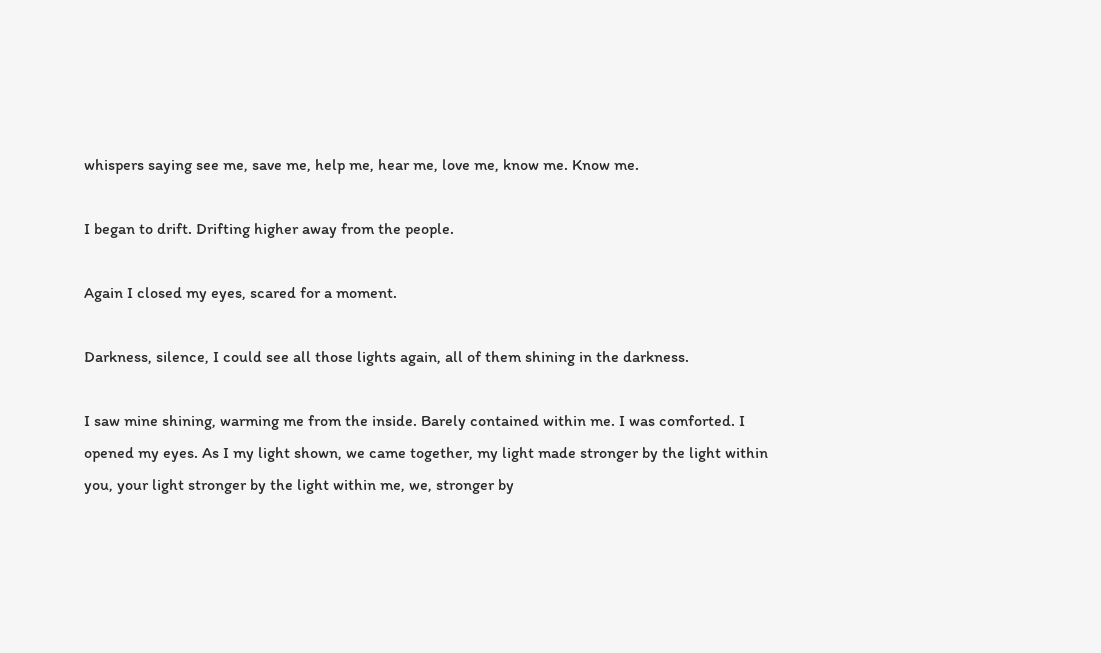whispers saying see me, save me, help me, hear me, love me, know me. Know me.

I began to drift. Drifting higher away from the people.

Again I closed my eyes, scared for a moment.

Darkness, silence, I could see all those lights again, all of them shining in the darkness.

I saw mine shining, warming me from the inside. Barely contained within me. I was comforted. I opened my eyes. As I my light shown, we came together, my light made stronger by the light within you, your light stronger by the light within me, we, stronger by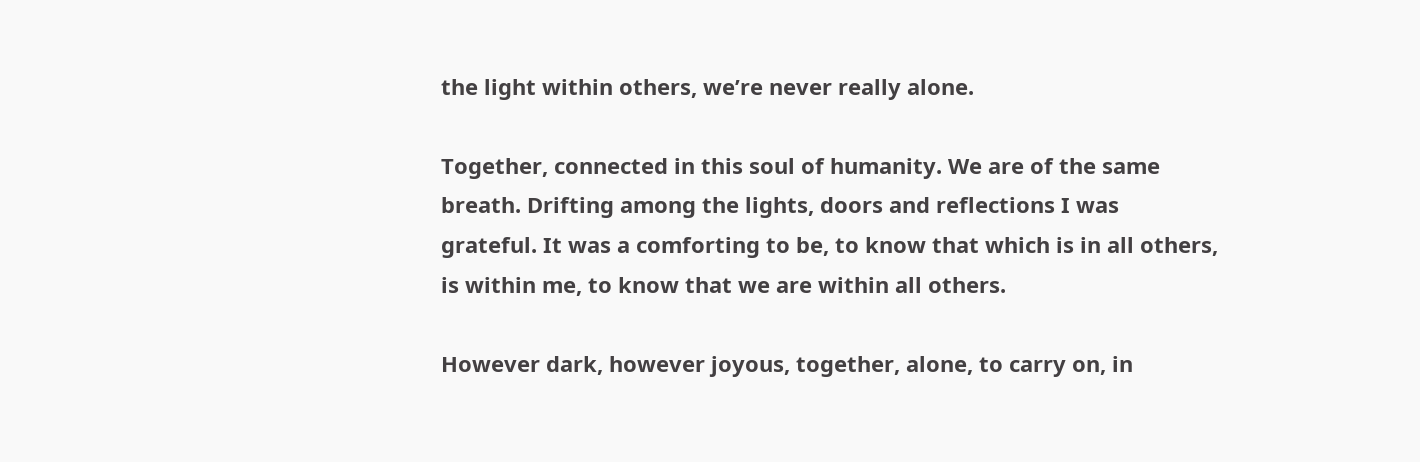the light within others, we’re never really alone.

Together, connected in this soul of humanity. We are of the same breath. Drifting among the lights, doors and reflections I was grateful. It was a comforting to be, to know that which is in all others, is within me, to know that we are within all others.

However dark, however joyous, together, alone, to carry on, in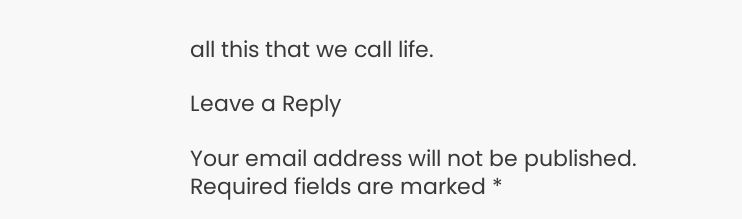all this that we call life.

Leave a Reply

Your email address will not be published. Required fields are marked *